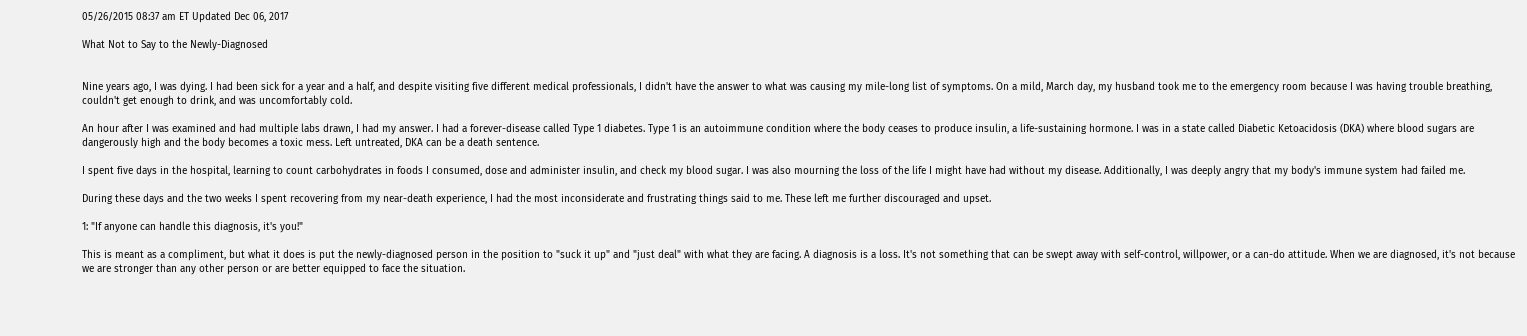05/26/2015 08:37 am ET Updated Dec 06, 2017

What Not to Say to the Newly-Diagnosed


Nine years ago, I was dying. I had been sick for a year and a half, and despite visiting five different medical professionals, I didn't have the answer to what was causing my mile-long list of symptoms. On a mild, March day, my husband took me to the emergency room because I was having trouble breathing, couldn't get enough to drink, and was uncomfortably cold.

An hour after I was examined and had multiple labs drawn, I had my answer. I had a forever-disease called Type 1 diabetes. Type 1 is an autoimmune condition where the body ceases to produce insulin, a life-sustaining hormone. I was in a state called Diabetic Ketoacidosis (DKA) where blood sugars are dangerously high and the body becomes a toxic mess. Left untreated, DKA can be a death sentence.

I spent five days in the hospital, learning to count carbohydrates in foods I consumed, dose and administer insulin, and check my blood sugar. I was also mourning the loss of the life I might have had without my disease. Additionally, I was deeply angry that my body's immune system had failed me.

During these days and the two weeks I spent recovering from my near-death experience, I had the most inconsiderate and frustrating things said to me. These left me further discouraged and upset.

1: "If anyone can handle this diagnosis, it's you!"

This is meant as a compliment, but what it does is put the newly-diagnosed person in the position to "suck it up" and "just deal" with what they are facing. A diagnosis is a loss. It's not something that can be swept away with self-control, willpower, or a can-do attitude. When we are diagnosed, it's not because we are stronger than any other person or are better equipped to face the situation.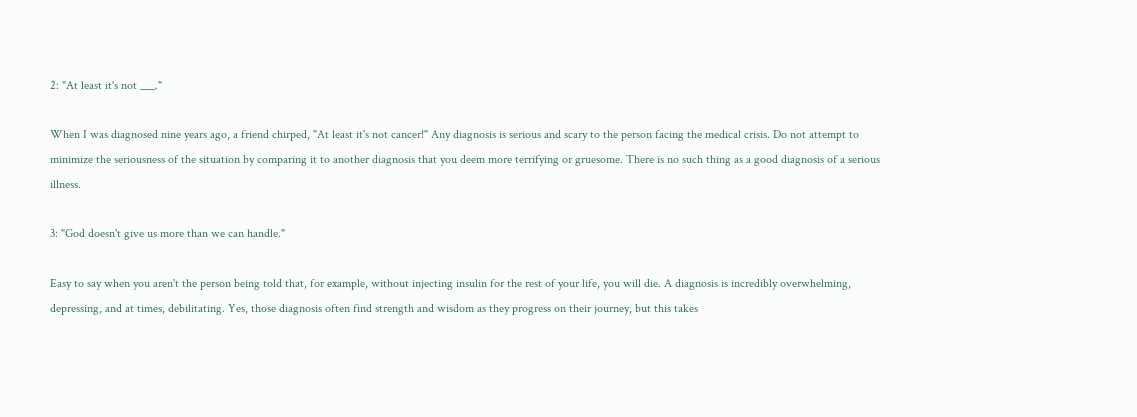2: "At least it's not ___."

When I was diagnosed nine years ago, a friend chirped, "At least it's not cancer!" Any diagnosis is serious and scary to the person facing the medical crisis. Do not attempt to minimize the seriousness of the situation by comparing it to another diagnosis that you deem more terrifying or gruesome. There is no such thing as a good diagnosis of a serious illness.

3: "God doesn't give us more than we can handle."

Easy to say when you aren't the person being told that, for example, without injecting insulin for the rest of your life, you will die. A diagnosis is incredibly overwhelming, depressing, and at times, debilitating. Yes, those diagnosis often find strength and wisdom as they progress on their journey, but this takes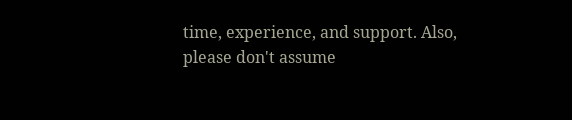time, experience, and support. Also, please don't assume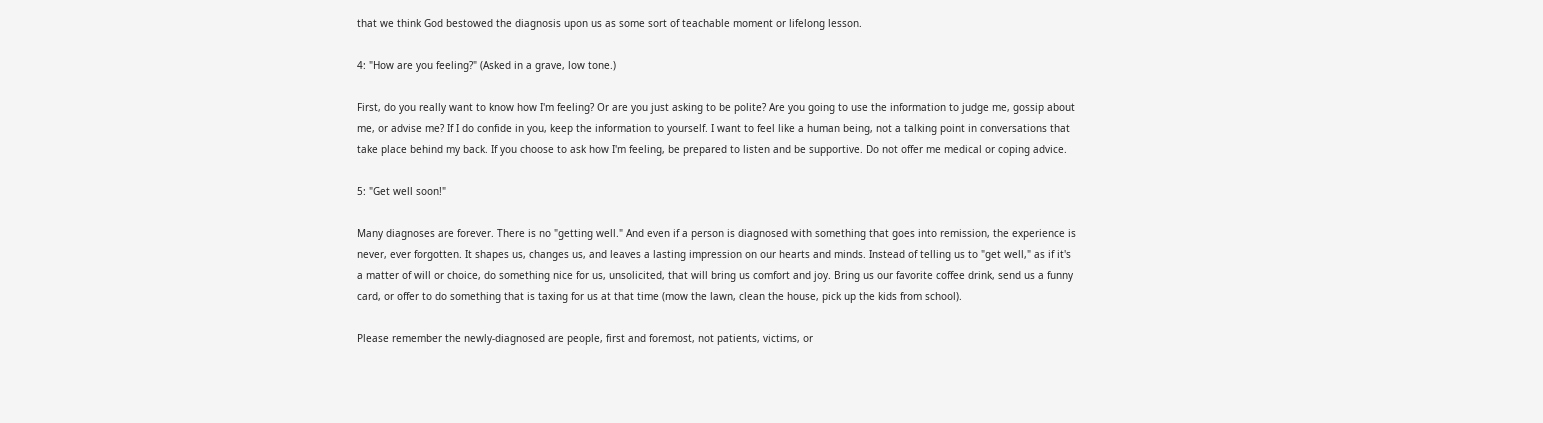that we think God bestowed the diagnosis upon us as some sort of teachable moment or lifelong lesson.

4: "How are you feeling?" (Asked in a grave, low tone.)

First, do you really want to know how I'm feeling? Or are you just asking to be polite? Are you going to use the information to judge me, gossip about me, or advise me? If I do confide in you, keep the information to yourself. I want to feel like a human being, not a talking point in conversations that take place behind my back. If you choose to ask how I'm feeling, be prepared to listen and be supportive. Do not offer me medical or coping advice.

5: "Get well soon!"

Many diagnoses are forever. There is no "getting well." And even if a person is diagnosed with something that goes into remission, the experience is never, ever forgotten. It shapes us, changes us, and leaves a lasting impression on our hearts and minds. Instead of telling us to "get well," as if it's a matter of will or choice, do something nice for us, unsolicited, that will bring us comfort and joy. Bring us our favorite coffee drink, send us a funny card, or offer to do something that is taxing for us at that time (mow the lawn, clean the house, pick up the kids from school).

Please remember the newly-diagnosed are people, first and foremost, not patients, victims, or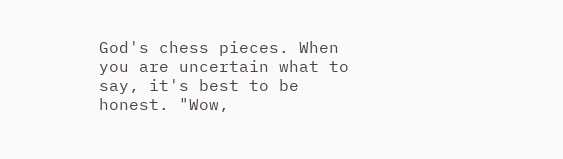God's chess pieces. When you are uncertain what to say, it's best to be honest. "Wow,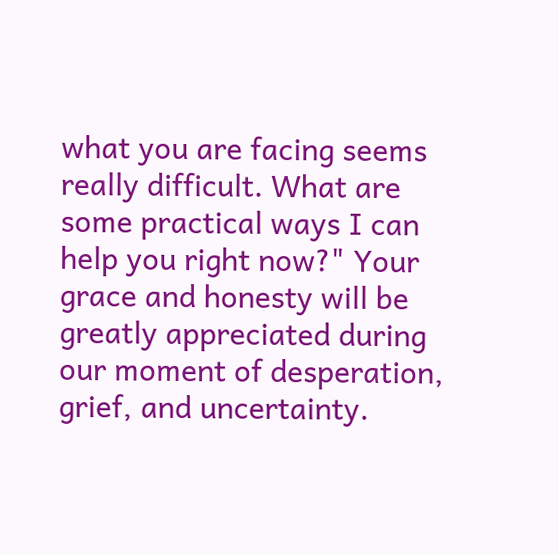what you are facing seems really difficult. What are some practical ways I can help you right now?" Your grace and honesty will be greatly appreciated during our moment of desperation, grief, and uncertainty.